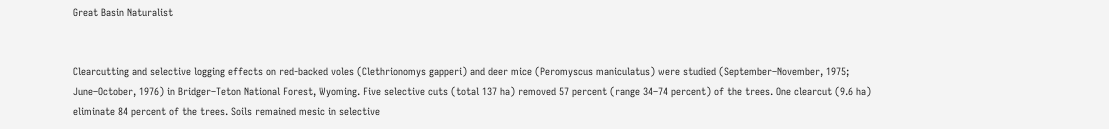Great Basin Naturalist


Clearcutting and selective logging effects on red-backed voles (Clethrionomys gapperi) and deer mice (Peromyscus maniculatus) were studied (September–November, 1975; June–October, 1976) in Bridger–Teton National Forest, Wyoming. Five selective cuts (total 137 ha) removed 57 percent (range 34–74 percent) of the trees. One clearcut (9.6 ha) eliminate 84 percent of the trees. Soils remained mesic in selective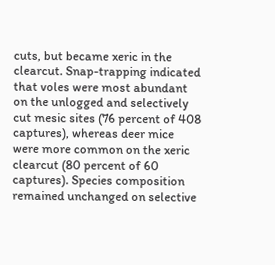cuts, but became xeric in the clearcut. Snap-trapping indicated that voles were most abundant on the unlogged and selectively cut mesic sites (76 percent of 408 captures), whereas deer mice were more common on the xeric clearcut (80 percent of 60 captures). Species composition remained unchanged on selective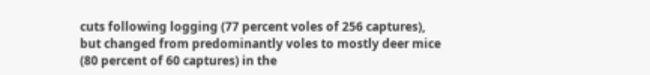cuts following logging (77 percent voles of 256 captures), but changed from predominantly voles to mostly deer mice (80 percent of 60 captures) in the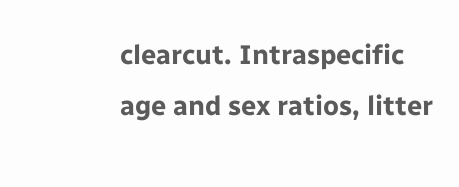clearcut. Intraspecific age and sex ratios, litter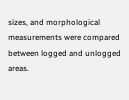sizes, and morphological measurements were compared between logged and unlogged areas.